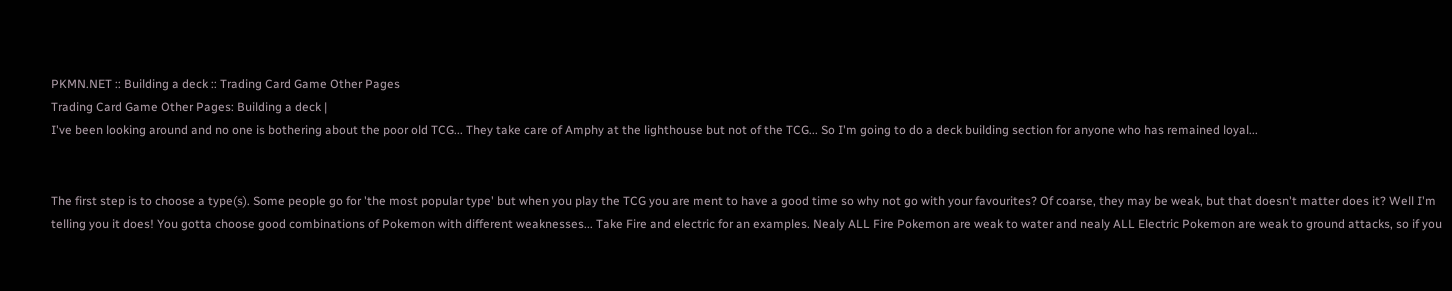PKMN.NET :: Building a deck :: Trading Card Game Other Pages
Trading Card Game Other Pages: Building a deck |
I've been looking around and no one is bothering about the poor old TCG... They take care of Amphy at the lighthouse but not of the TCG... So I'm going to do a deck building section for anyone who has remained loyal...


The first step is to choose a type(s). Some people go for 'the most popular type' but when you play the TCG you are ment to have a good time so why not go with your favourites? Of coarse, they may be weak, but that doesn't matter does it? Well I'm telling you it does! You gotta choose good combinations of Pokemon with different weaknesses... Take Fire and electric for an examples. Nealy ALL Fire Pokemon are weak to water and nealy ALL Electric Pokemon are weak to ground attacks, so if you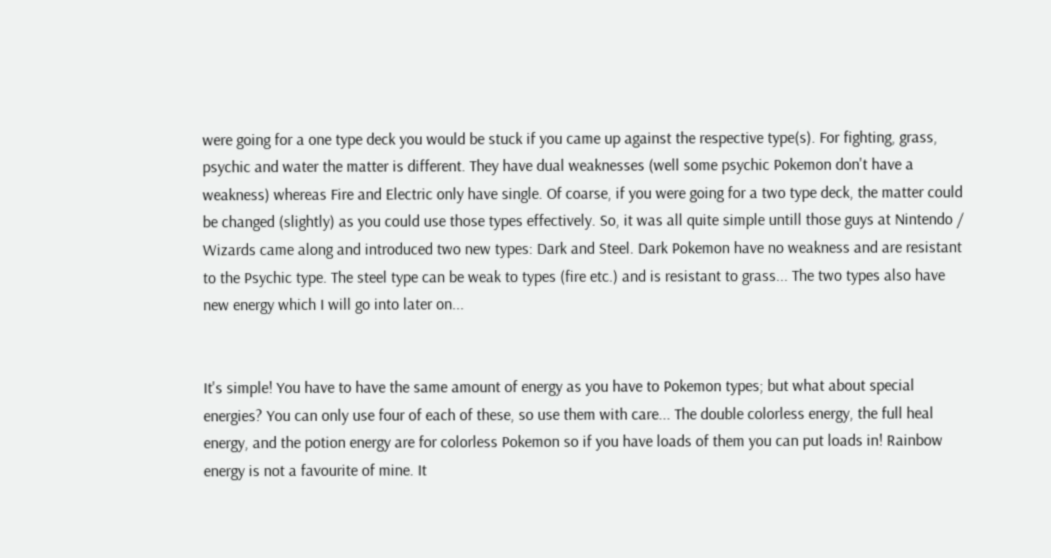were going for a one type deck you would be stuck if you came up against the respective type(s). For fighting, grass, psychic and water the matter is different. They have dual weaknesses (well some psychic Pokemon don't have a weakness) whereas Fire and Electric only have single. Of coarse, if you were going for a two type deck, the matter could be changed (slightly) as you could use those types effectively. So, it was all quite simple untill those guys at Nintendo / Wizards came along and introduced two new types: Dark and Steel. Dark Pokemon have no weakness and are resistant to the Psychic type. The steel type can be weak to types (fire etc.) and is resistant to grass... The two types also have new energy which I will go into later on...


It's simple! You have to have the same amount of energy as you have to Pokemon types; but what about special energies? You can only use four of each of these, so use them with care... The double colorless energy, the full heal energy, and the potion energy are for colorless Pokemon so if you have loads of them you can put loads in! Rainbow energy is not a favourite of mine. It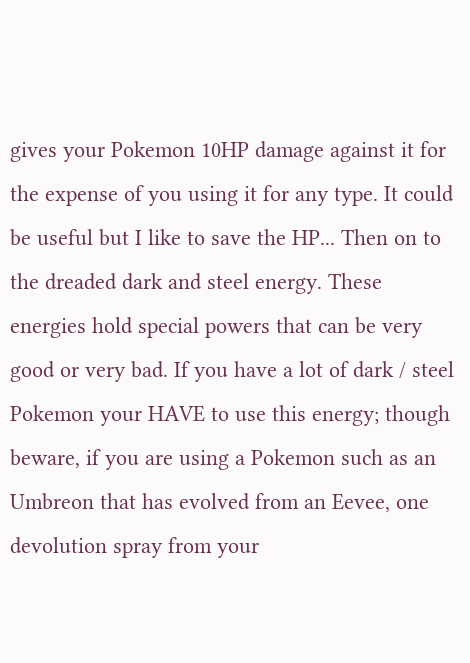gives your Pokemon 10HP damage against it for the expense of you using it for any type. It could be useful but I like to save the HP... Then on to the dreaded dark and steel energy. These energies hold special powers that can be very good or very bad. If you have a lot of dark / steel Pokemon your HAVE to use this energy; though beware, if you are using a Pokemon such as an Umbreon that has evolved from an Eevee, one devolution spray from your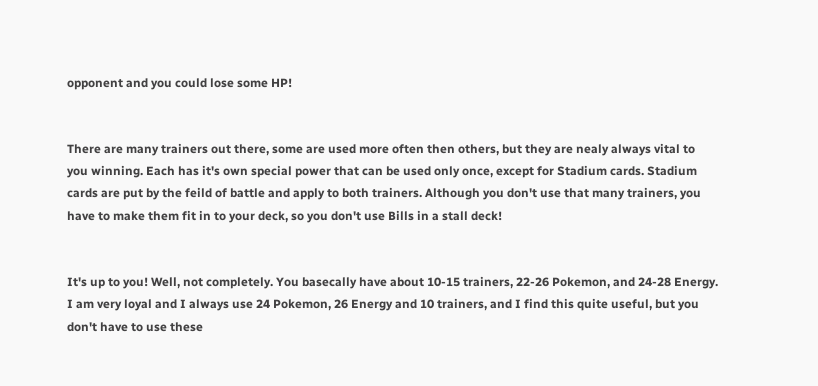opponent and you could lose some HP!


There are many trainers out there, some are used more often then others, but they are nealy always vital to you winning. Each has it's own special power that can be used only once, except for Stadium cards. Stadium cards are put by the feild of battle and apply to both trainers. Although you don't use that many trainers, you have to make them fit in to your deck, so you don't use Bills in a stall deck!


It's up to you! Well, not completely. You basecally have about 10-15 trainers, 22-26 Pokemon, and 24-28 Energy. I am very loyal and I always use 24 Pokemon, 26 Energy and 10 trainers, and I find this quite useful, but you don't have to use these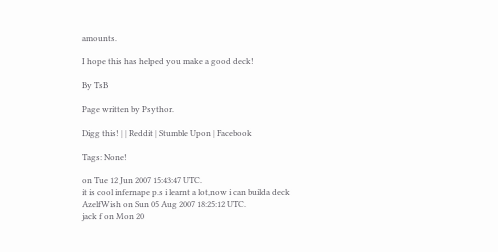amounts.

I hope this has helped you make a good deck!

By TsB

Page written by Psythor.

Digg this! | | Reddit | Stumble Upon | Facebook

Tags: None!

on Tue 12 Jun 2007 15:43:47 UTC.
it is cool infernape p.s i learnt a lot,now i can builda deck
AzelfWish on Sun 05 Aug 2007 18:25:12 UTC.
jack f on Mon 20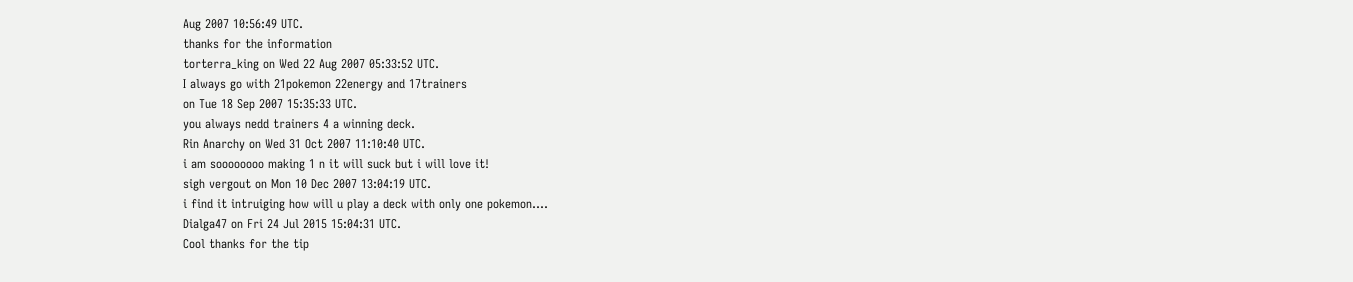Aug 2007 10:56:49 UTC.
thanks for the information
torterra_king on Wed 22 Aug 2007 05:33:52 UTC.
I always go with 21pokemon 22energy and 17trainers
on Tue 18 Sep 2007 15:35:33 UTC.
you always nedd trainers 4 a winning deck.
Rin Anarchy on Wed 31 Oct 2007 11:10:40 UTC.
i am soooooooo making 1 n it will suck but i will love it!
sigh vergout on Mon 10 Dec 2007 13:04:19 UTC.
i find it intruiging how will u play a deck with only one pokemon....
Dialga47 on Fri 24 Jul 2015 15:04:31 UTC.
Cool thanks for the tip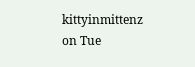kittyinmittenz on Tue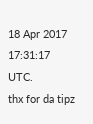18 Apr 2017 17:31:17 UTC.
thx for da tipz